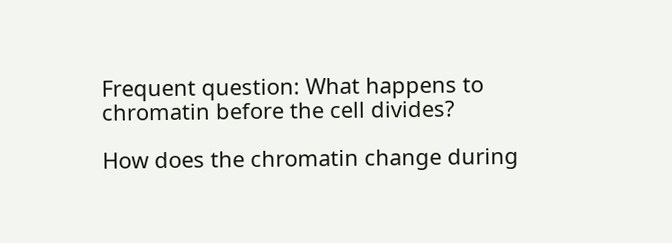Frequent question: What happens to chromatin before the cell divides?

How does the chromatin change during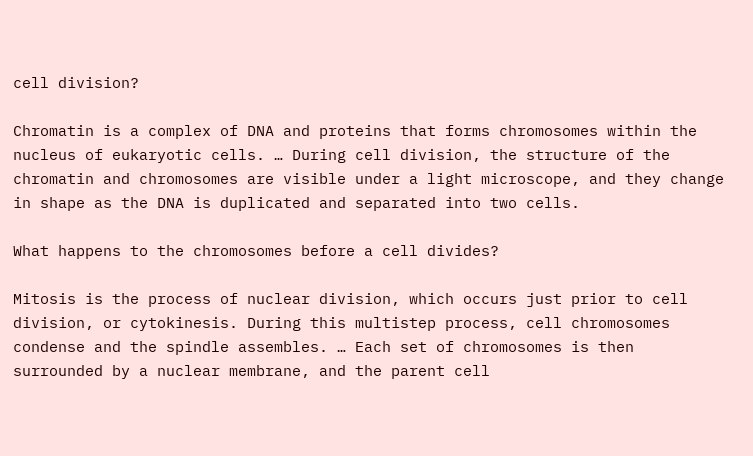cell division?

Chromatin is a complex of DNA and proteins that forms chromosomes within the nucleus of eukaryotic cells. … During cell division, the structure of the chromatin and chromosomes are visible under a light microscope, and they change in shape as the DNA is duplicated and separated into two cells.

What happens to the chromosomes before a cell divides?

Mitosis is the process of nuclear division, which occurs just prior to cell division, or cytokinesis. During this multistep process, cell chromosomes condense and the spindle assembles. … Each set of chromosomes is then surrounded by a nuclear membrane, and the parent cell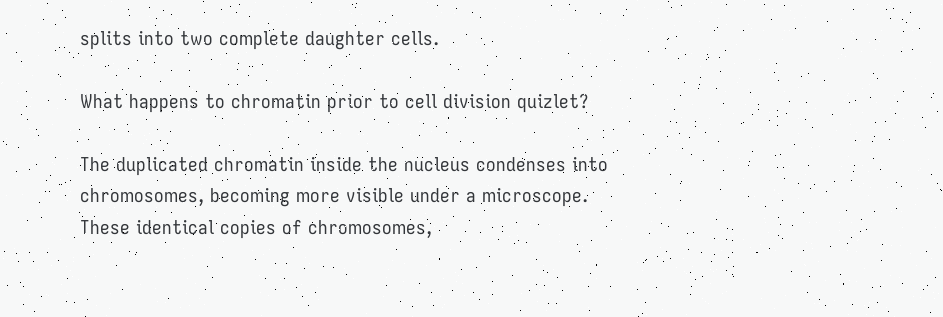splits into two complete daughter cells.

What happens to chromatin prior to cell division quizlet?

The duplicated chromatin inside the nucleus condenses into chromosomes, becoming more visible under a microscope. These identical copies of chromosomes,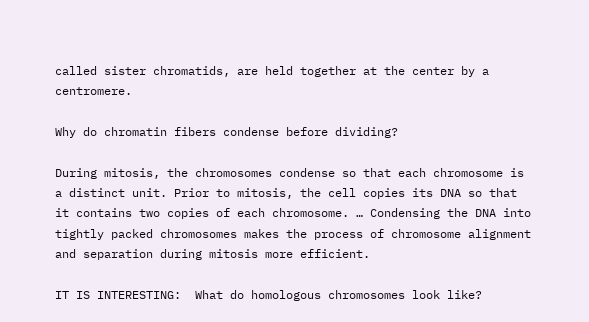called sister chromatids, are held together at the center by a centromere.

Why do chromatin fibers condense before dividing?

During mitosis, the chromosomes condense so that each chromosome is a distinct unit. Prior to mitosis, the cell copies its DNA so that it contains two copies of each chromosome. … Condensing the DNA into tightly packed chromosomes makes the process of chromosome alignment and separation during mitosis more efficient.

IT IS INTERESTING:  What do homologous chromosomes look like?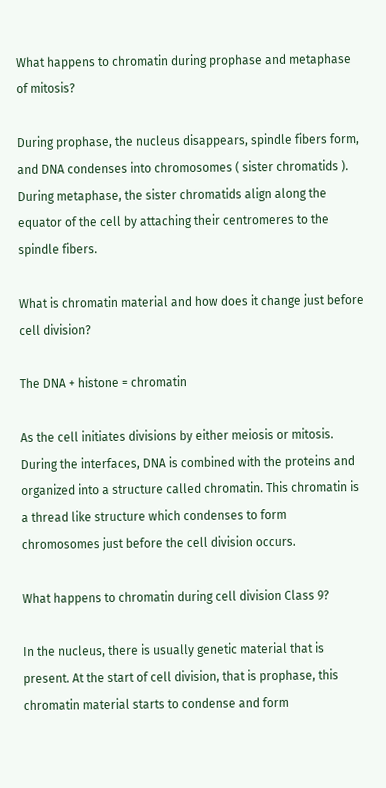What happens to chromatin during prophase and metaphase of mitosis?

During prophase, the nucleus disappears, spindle fibers form, and DNA condenses into chromosomes ( sister chromatids ). During metaphase, the sister chromatids align along the equator of the cell by attaching their centromeres to the spindle fibers.

What is chromatin material and how does it change just before cell division?

The DNA + histone = chromatin

As the cell initiates divisions by either meiosis or mitosis. During the interfaces, DNA is combined with the proteins and organized into a structure called chromatin. This chromatin is a thread like structure which condenses to form chromosomes just before the cell division occurs.

What happens to chromatin during cell division Class 9?

In the nucleus, there is usually genetic material that is present. At the start of cell division, that is prophase, this chromatin material starts to condense and form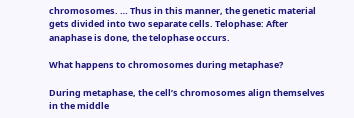chromosomes. … Thus in this manner, the genetic material gets divided into two separate cells. Telophase: After anaphase is done, the telophase occurs.

What happens to chromosomes during metaphase?

During metaphase, the cell’s chromosomes align themselves in the middle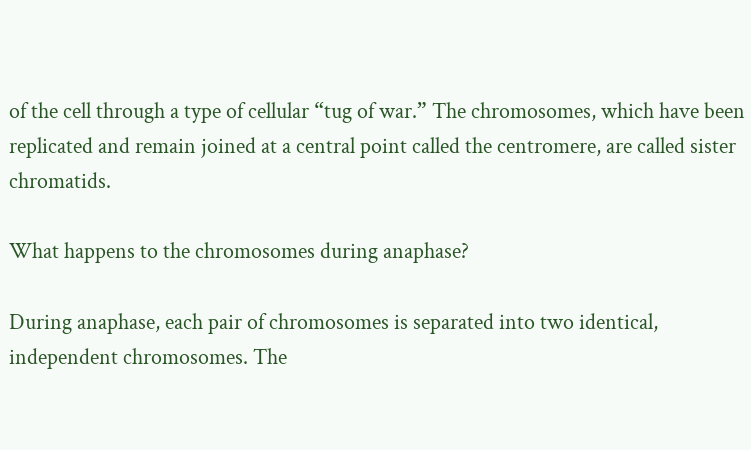of the cell through a type of cellular “tug of war.” The chromosomes, which have been replicated and remain joined at a central point called the centromere, are called sister chromatids.

What happens to the chromosomes during anaphase?

During anaphase, each pair of chromosomes is separated into two identical, independent chromosomes. The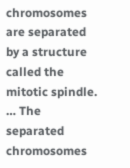chromosomes are separated by a structure called the mitotic spindle. … The separated chromosomes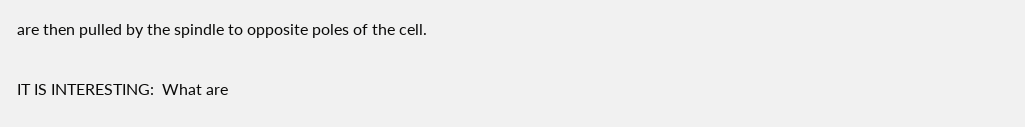are then pulled by the spindle to opposite poles of the cell.

IT IS INTERESTING:  What are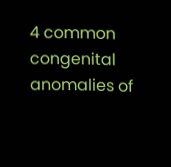4 common congenital anomalies of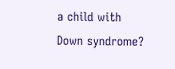a child with Down syndrome?